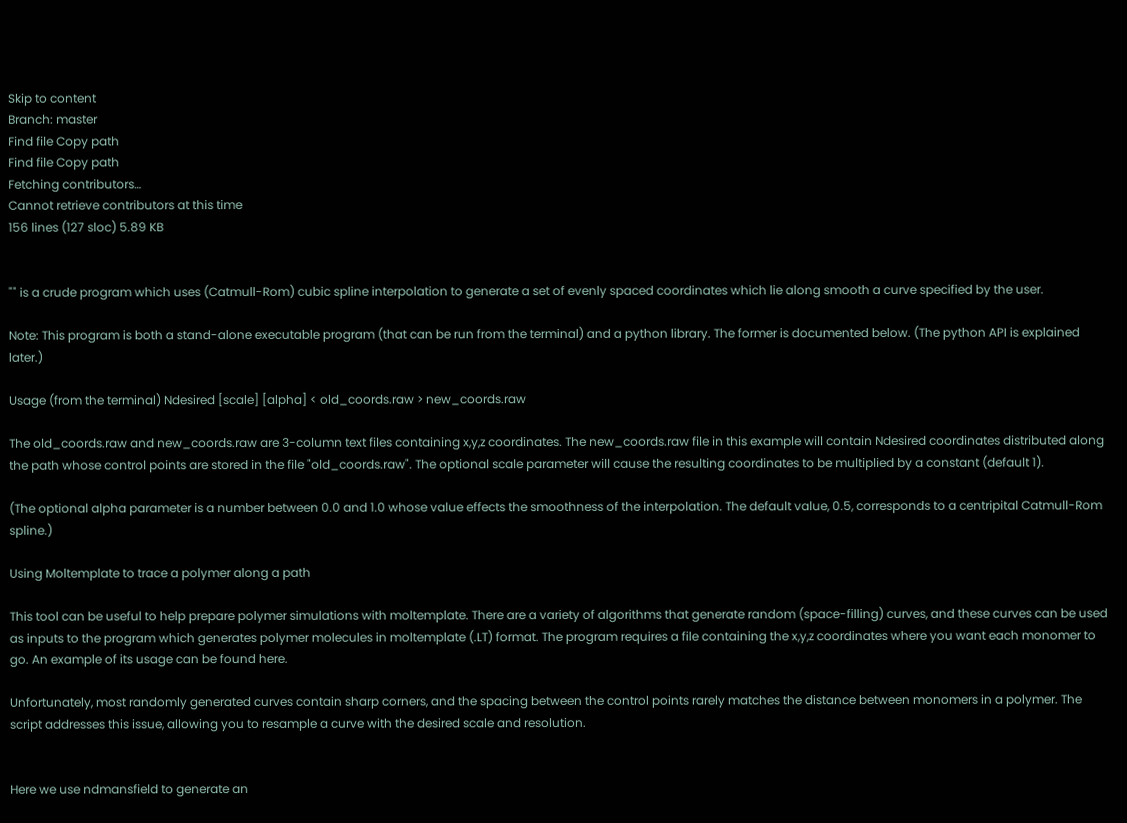Skip to content
Branch: master
Find file Copy path
Find file Copy path
Fetching contributors…
Cannot retrieve contributors at this time
156 lines (127 sloc) 5.89 KB


"" is a crude program which uses (Catmull-Rom) cubic spline interpolation to generate a set of evenly spaced coordinates which lie along smooth a curve specified by the user.

Note: This program is both a stand-alone executable program (that can be run from the terminal) and a python library. The former is documented below. (The python API is explained later.)

Usage (from the terminal) Ndesired [scale] [alpha] < old_coords.raw > new_coords.raw

The old_coords.raw and new_coords.raw are 3-column text files containing x,y,z coordinates. The new_coords.raw file in this example will contain Ndesired coordinates distributed along the path whose control points are stored in the file "old_coords.raw". The optional scale parameter will cause the resulting coordinates to be multiplied by a constant (default 1).

(The optional alpha parameter is a number between 0.0 and 1.0 whose value effects the smoothness of the interpolation. The default value, 0.5, corresponds to a centripital Catmull-Rom spline.)

Using Moltemplate to trace a polymer along a path

This tool can be useful to help prepare polymer simulations with moltemplate. There are a variety of algorithms that generate random (space-filling) curves, and these curves can be used as inputs to the program which generates polymer molecules in moltemplate (.LT) format. The program requires a file containing the x,y,z coordinates where you want each monomer to go. An example of its usage can be found here.

Unfortunately, most randomly generated curves contain sharp corners, and the spacing between the control points rarely matches the distance between monomers in a polymer. The script addresses this issue, allowing you to resample a curve with the desired scale and resolution.


Here we use ndmansfield to generate an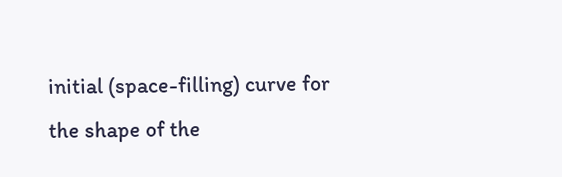initial (space-filling) curve for the shape of the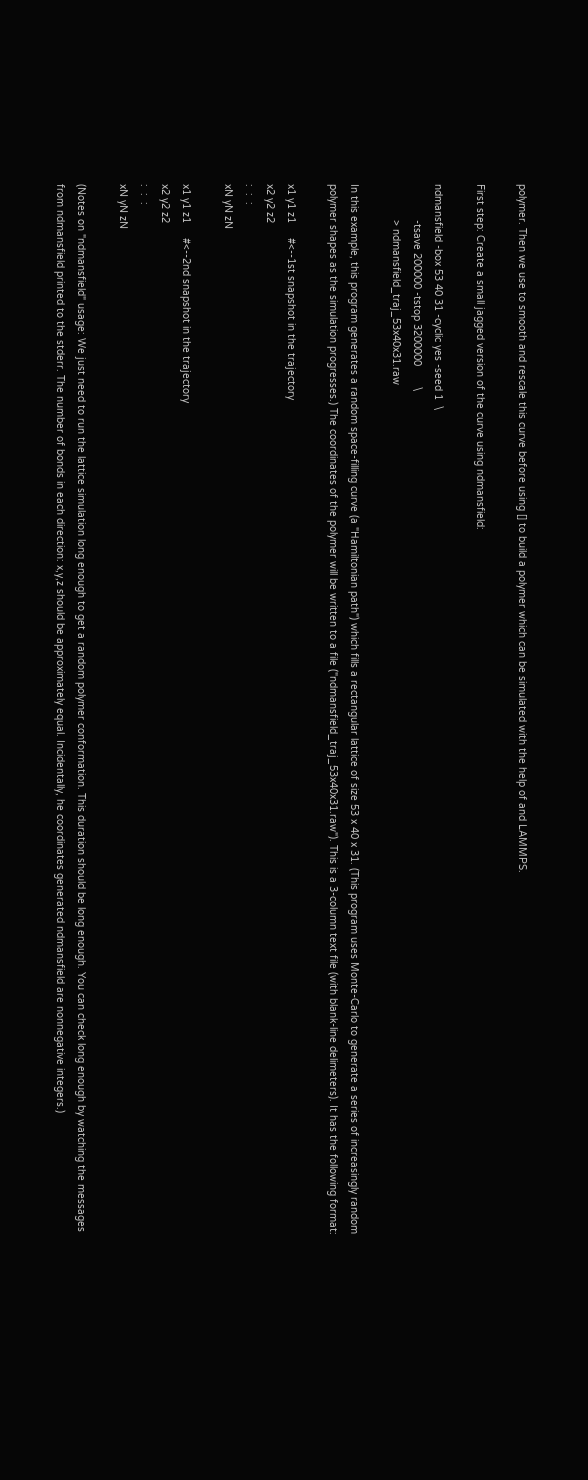polymer. Then we use to smooth and rescale this curve before using [] to build a polymer which can be simulated with the help of and LAMMPS.

First step: Create a small jagged version of the curve using ndmansfield:

ndmansfield -box 53 40 31 -cyclic yes -seed 1  \
            -tsave 200000 -tstop 3200000       \
            > ndmansfield_traj_53x40x31.raw

In this example, this program generates a random space-filling curve (a "Hamiltonian path") which fills a rectangular lattice of size 53 x 40 x 31. (This program uses Monte-Carlo to generate a series of increasingly random polymer shapes as the simulation progresses.) The coordinates of the polymer will be written to a file ("ndmansfield_traj_53x40x31.raw"). This is a 3-column text file (with blank-line delimeters). It has the following format:

x1 y1 z1     #<--1st snapshot in the trajectory
x2 y2 z2
:  :  :
xN yN zN

x1 y1 z1     #<--2nd snapshot in the trajectory
x2 y2 z2
:  :  :
xN yN zN

(Notes on "ndmansfield" usage: We just need to run the lattice simulation long enough to get a random polymer conformation. This duration should be long enough. You can check long enough by watching the messages from ndmansfield printed to the stderr. The number of bonds in each direction: x,y,z should be approximately equal. Incidentally, he coordinates generated ndmansfield are nonnegative integers.)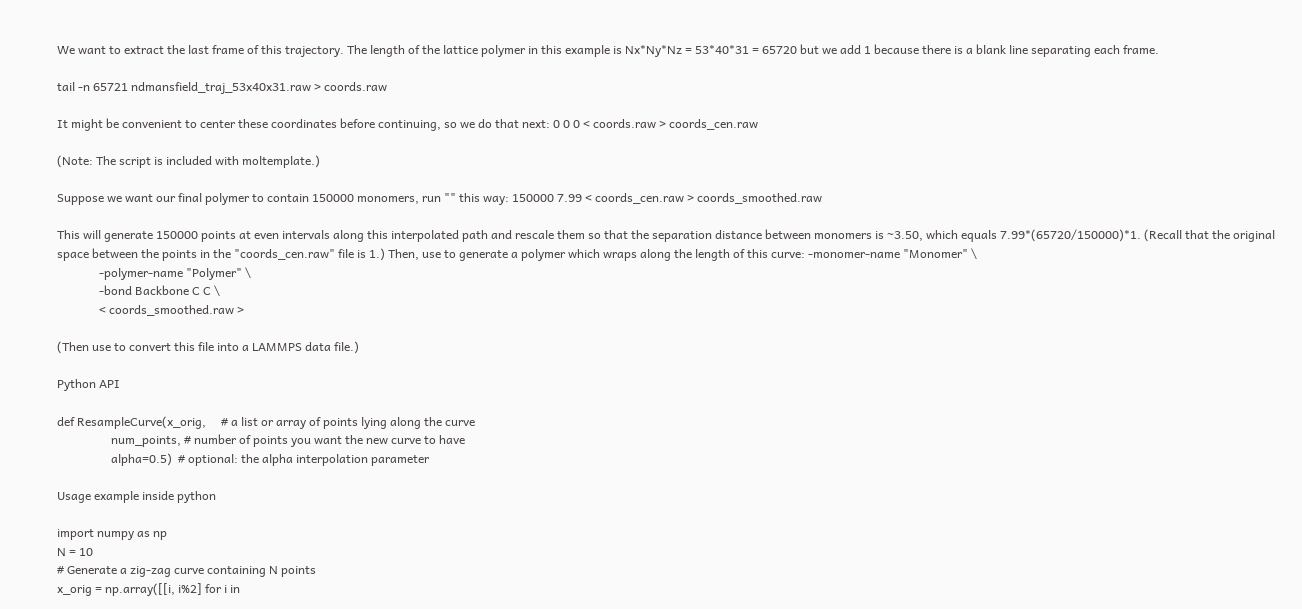We want to extract the last frame of this trajectory. The length of the lattice polymer in this example is Nx*Ny*Nz = 53*40*31 = 65720 but we add 1 because there is a blank line separating each frame.

tail -n 65721 ndmansfield_traj_53x40x31.raw > coords.raw

It might be convenient to center these coordinates before continuing, so we do that next: 0 0 0 < coords.raw > coords_cen.raw

(Note: The script is included with moltemplate.)

Suppose we want our final polymer to contain 150000 monomers, run "" this way: 150000 7.99 < coords_cen.raw > coords_smoothed.raw

This will generate 150000 points at even intervals along this interpolated path and rescale them so that the separation distance between monomers is ~3.50, which equals 7.99*(65720/150000)*1. (Recall that the original space between the points in the "coords_cen.raw" file is 1.) Then, use to generate a polymer which wraps along the length of this curve: -monomer-name "Monomer" \
              -polymer-name "Polymer" \
              -bond Backbone C C \
              < coords_smoothed.raw >

(Then use to convert this file into a LAMMPS data file.)

Python API

def ResampleCurve(x_orig,     # a list or array of points lying along the curve
                  num_points, # number of points you want the new curve to have
                  alpha=0.5)  # optional: the alpha interpolation parameter

Usage example inside python

import numpy as np
N = 10
# Generate a zig-zag curve containing N points
x_orig = np.array([[i, i%2] for i in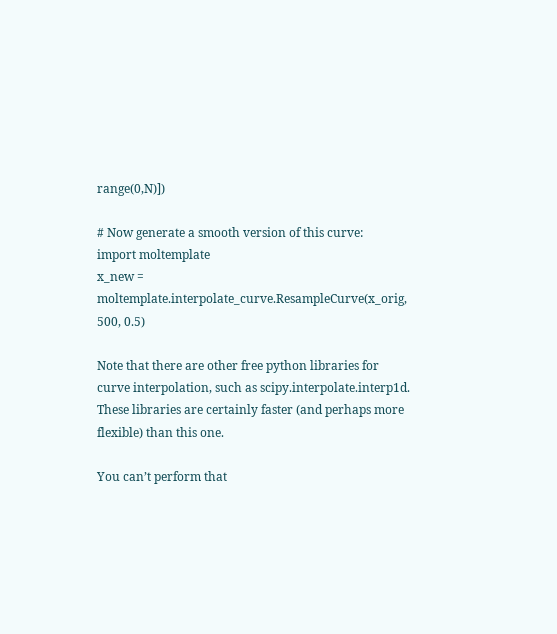range(0,N)])

# Now generate a smooth version of this curve:
import moltemplate
x_new = moltemplate.interpolate_curve.ResampleCurve(x_orig, 500, 0.5)

Note that there are other free python libraries for curve interpolation, such as scipy.interpolate.interp1d. These libraries are certainly faster (and perhaps more flexible) than this one.

You can’t perform that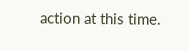action at this time.